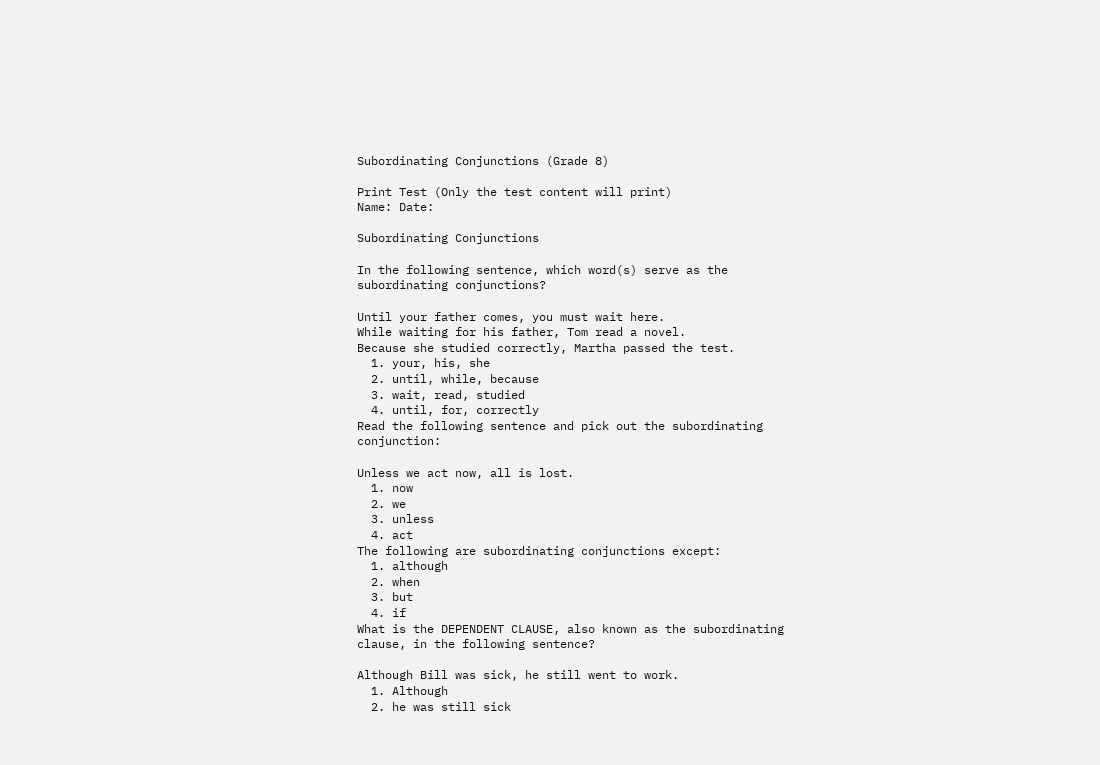Subordinating Conjunctions (Grade 8)

Print Test (Only the test content will print)
Name: Date:

Subordinating Conjunctions

In the following sentence, which word(s) serve as the subordinating conjunctions?

Until your father comes, you must wait here.
While waiting for his father, Tom read a novel.
Because she studied correctly, Martha passed the test.
  1. your, his, she
  2. until, while, because
  3. wait, read, studied
  4. until, for, correctly
Read the following sentence and pick out the subordinating conjunction:

Unless we act now, all is lost.
  1. now
  2. we
  3. unless
  4. act
The following are subordinating conjunctions except:
  1. although
  2. when
  3. but
  4. if
What is the DEPENDENT CLAUSE, also known as the subordinating clause, in the following sentence?

Although Bill was sick, he still went to work.
  1. Although
  2. he was still sick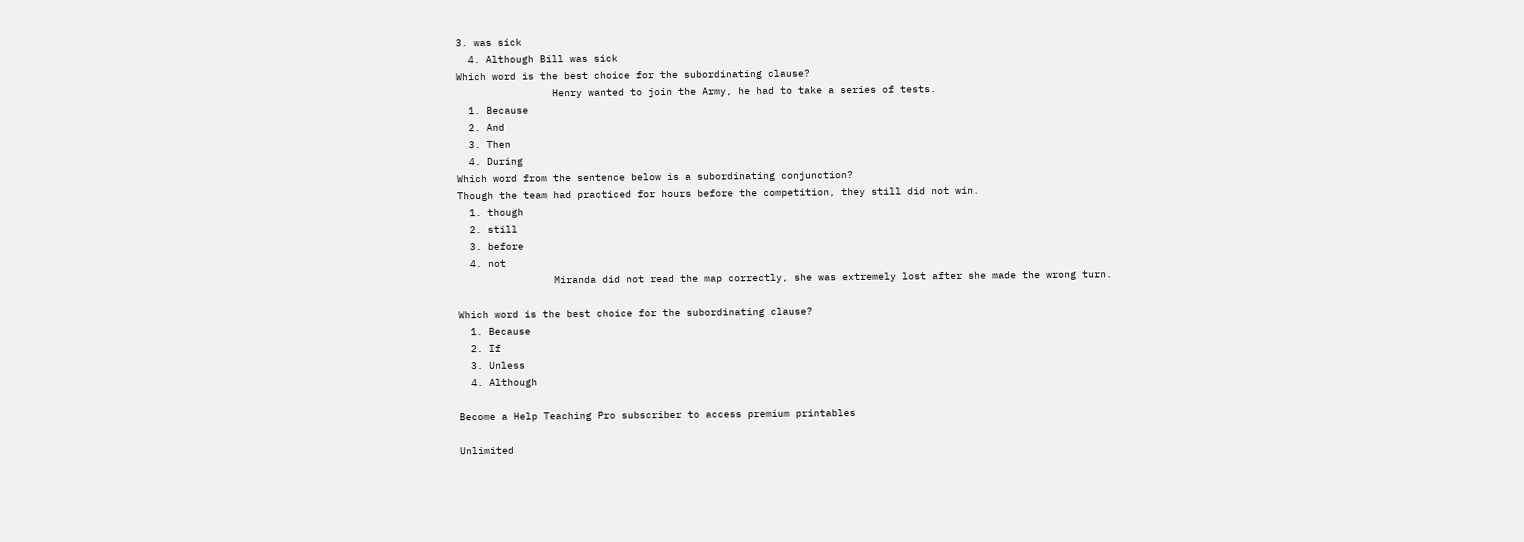3. was sick
  4. Although Bill was sick
Which word is the best choice for the subordinating clause?
                Henry wanted to join the Army, he had to take a series of tests.
  1. Because
  2. And
  3. Then
  4. During
Which word from the sentence below is a subordinating conjunction?
Though the team had practiced for hours before the competition, they still did not win.
  1. though
  2. still
  3. before
  4. not
                Miranda did not read the map correctly, she was extremely lost after she made the wrong turn.

Which word is the best choice for the subordinating clause?
  1. Because
  2. If
  3. Unless
  4. Although

Become a Help Teaching Pro subscriber to access premium printables

Unlimited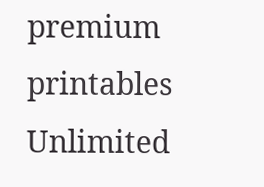premium printables Unlimited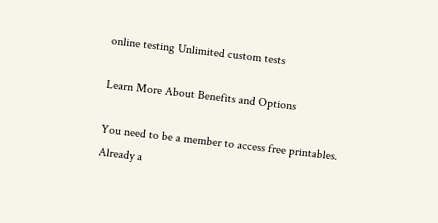online testing Unlimited custom tests

Learn More About Benefits and Options

You need to be a member to access free printables.
Already a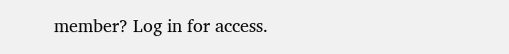member? Log in for access.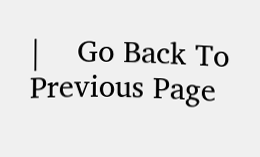|    Go Back To Previous Page